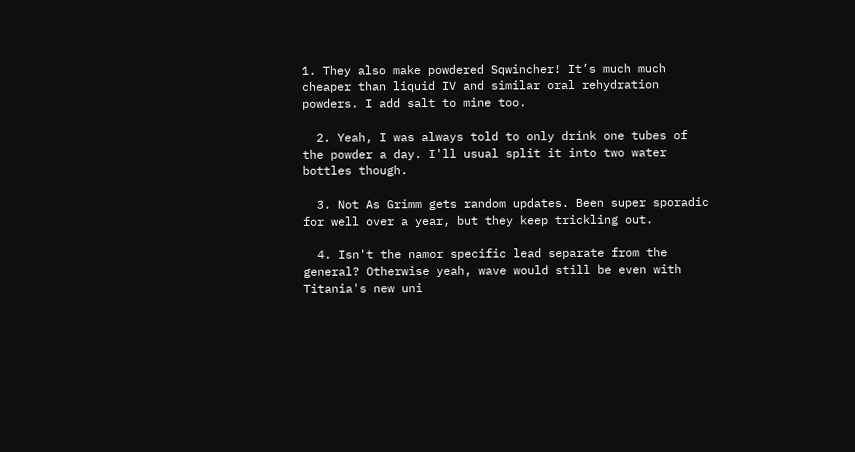1. They also make powdered Sqwincher! It’s much much cheaper than liquid IV and similar oral rehydration powders. I add salt to mine too.

  2. Yeah, I was always told to only drink one tubes of the powder a day. I'll usual split it into two water bottles though.

  3. Not As Grimm gets random updates. Been super sporadic for well over a year, but they keep trickling out.

  4. Isn't the namor specific lead separate from the general? Otherwise yeah, wave would still be even with Titania's new uni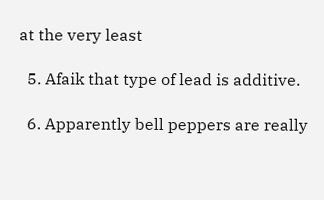at the very least

  5. Afaik that type of lead is additive.

  6. Apparently bell peppers are really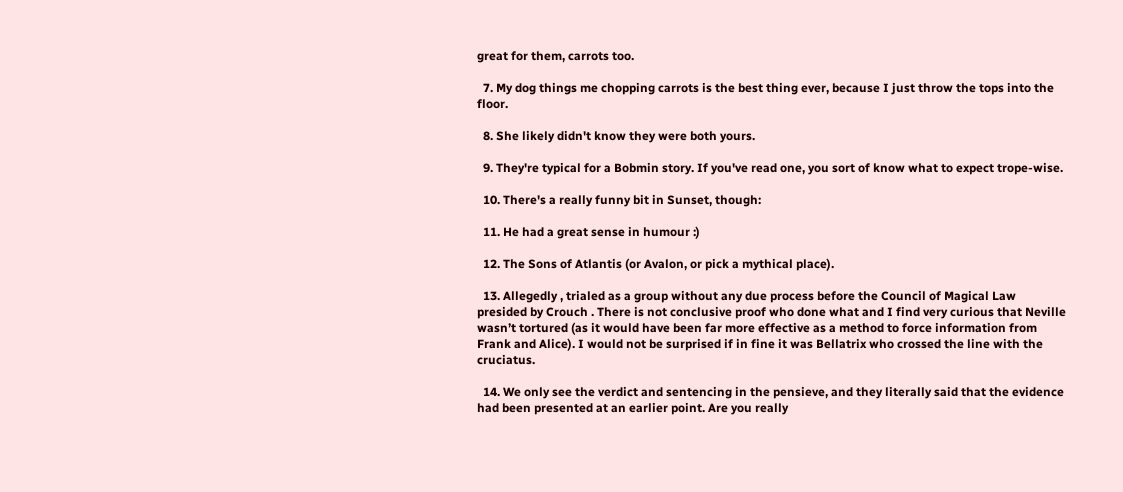great for them, carrots too.

  7. My dog things me chopping carrots is the best thing ever, because I just throw the tops into the floor.

  8. She likely didn't know they were both yours.

  9. They're typical for a Bobmin story. If you've read one, you sort of know what to expect trope-wise.

  10. There's a really funny bit in Sunset, though:

  11. He had a great sense in humour :)

  12. The Sons of Atlantis (or Avalon, or pick a mythical place).

  13. Allegedly , trialed as a group without any due process before the Council of Magical Law presided by Crouch . There is not conclusive proof who done what and I find very curious that Neville wasn’t tortured (as it would have been far more effective as a method to force information from Frank and Alice). I would not be surprised if in fine it was Bellatrix who crossed the line with the cruciatus.

  14. We only see the verdict and sentencing in the pensieve, and they literally said that the evidence had been presented at an earlier point. Are you really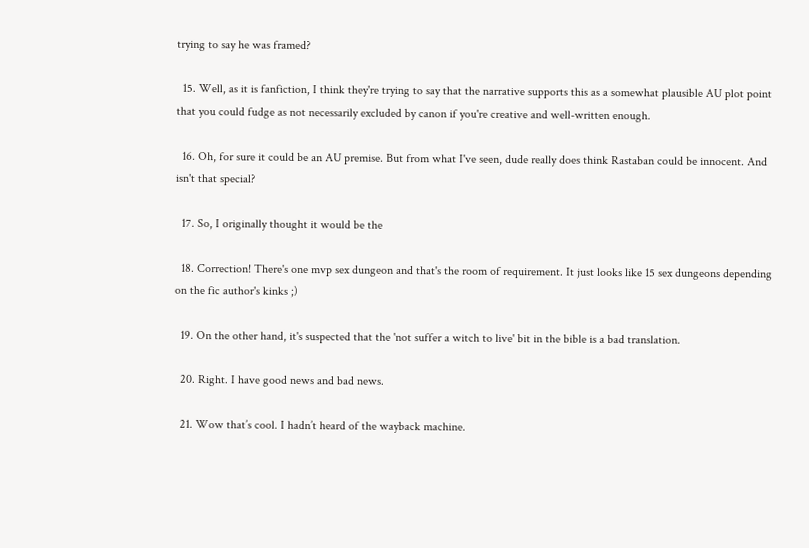trying to say he was framed?

  15. Well, as it is fanfiction, I think they're trying to say that the narrative supports this as a somewhat plausible AU plot point that you could fudge as not necessarily excluded by canon if you're creative and well-written enough.

  16. Oh, for sure it could be an AU premise. But from what I've seen, dude really does think Rastaban could be innocent. And isn't that special?

  17. So, I originally thought it would be the

  18. Correction! There's one mvp sex dungeon and that's the room of requirement. It just looks like 15 sex dungeons depending on the fic author's kinks ;)

  19. On the other hand, it's suspected that the 'not suffer a witch to live' bit in the bible is a bad translation.

  20. Right. I have good news and bad news.

  21. Wow that’s cool. I hadn’t heard of the wayback machine.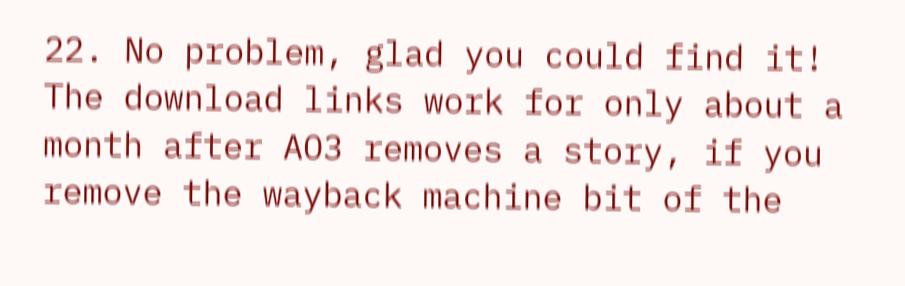22. No problem, glad you could find it! The download links work for only about a month after AO3 removes a story, if you remove the wayback machine bit of the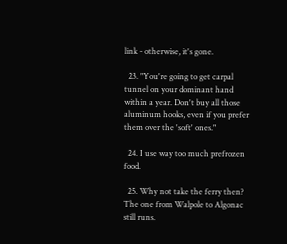link - otherwise, it's gone.

  23. "You're going to get carpal tunnel on your dominant hand within a year. Don't buy all those aluminum hooks, even if you prefer them over the 'soft' ones."

  24. I use way too much prefrozen food.

  25. Why not take the ferry then? The one from Walpole to Algonac still runs.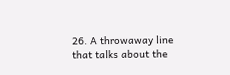26. A throwaway line that talks about the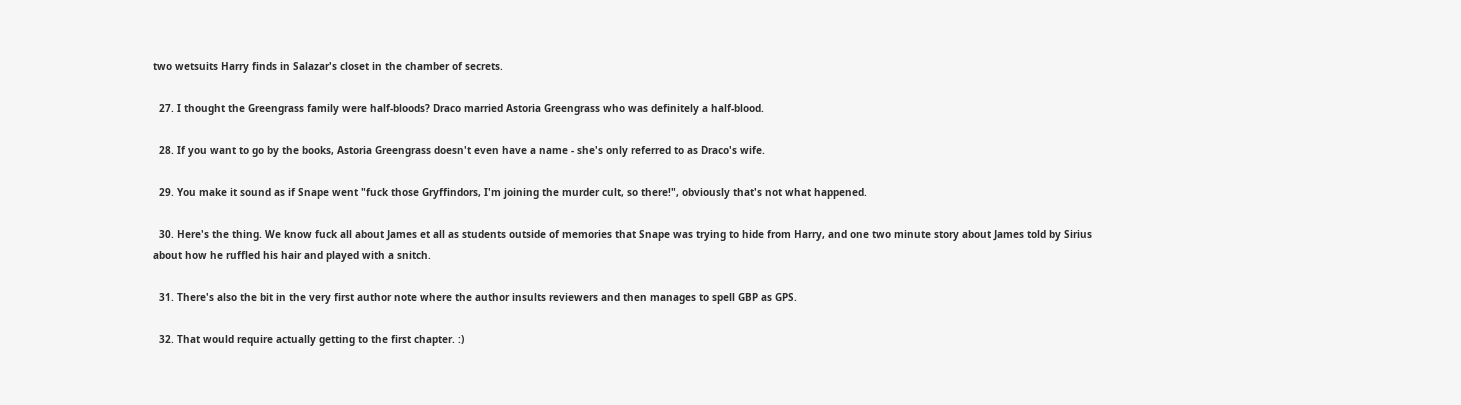two wetsuits Harry finds in Salazar's closet in the chamber of secrets.

  27. I thought the Greengrass family were half-bloods? Draco married Astoria Greengrass who was definitely a half-blood.

  28. If you want to go by the books, Astoria Greengrass doesn't even have a name - she's only referred to as Draco's wife.

  29. You make it sound as if Snape went "fuck those Gryffindors, I'm joining the murder cult, so there!", obviously that's not what happened.

  30. Here's the thing. We know fuck all about James et all as students outside of memories that Snape was trying to hide from Harry, and one two minute story about James told by Sirius about how he ruffled his hair and played with a snitch.

  31. There's also the bit in the very first author note where the author insults reviewers and then manages to spell GBP as GPS.

  32. That would require actually getting to the first chapter. :)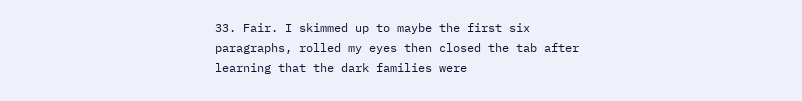33. Fair. I skimmed up to maybe the first six paragraphs, rolled my eyes then closed the tab after learning that the dark families were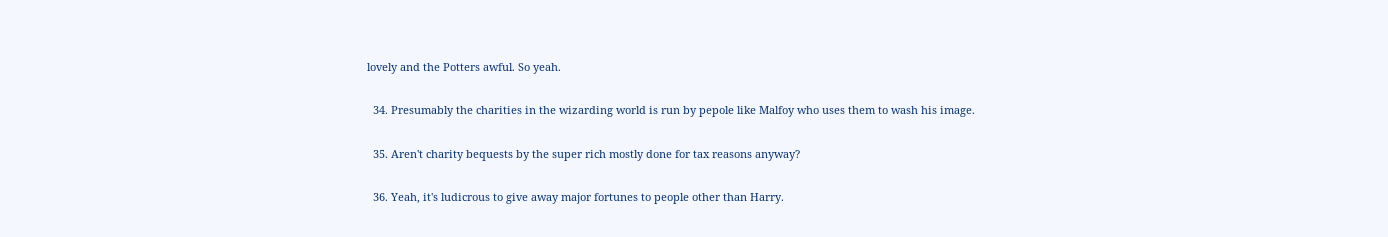lovely and the Potters awful. So yeah.

  34. Presumably the charities in the wizarding world is run by pepole like Malfoy who uses them to wash his image.

  35. Aren't charity bequests by the super rich mostly done for tax reasons anyway?

  36. Yeah, it's ludicrous to give away major fortunes to people other than Harry.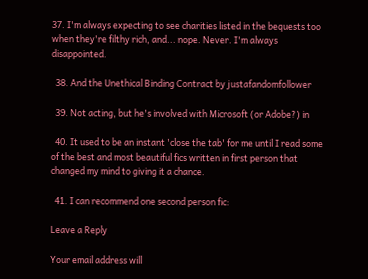37. I'm always expecting to see charities listed in the bequests too when they're filthy rich, and... nope. Never. I'm always disappointed.

  38. And the Unethical Binding Contract by justafandomfollower

  39. Not acting, but he's involved with Microsoft (or Adobe?) in

  40. It used to be an instant 'close the tab' for me until I read some of the best and most beautiful fics written in first person that changed my mind to giving it a chance.

  41. I can recommend one second person fic:

Leave a Reply

Your email address will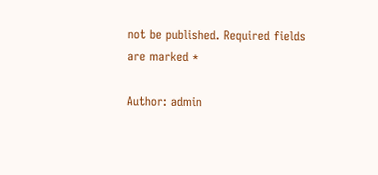not be published. Required fields are marked *

Author: admin